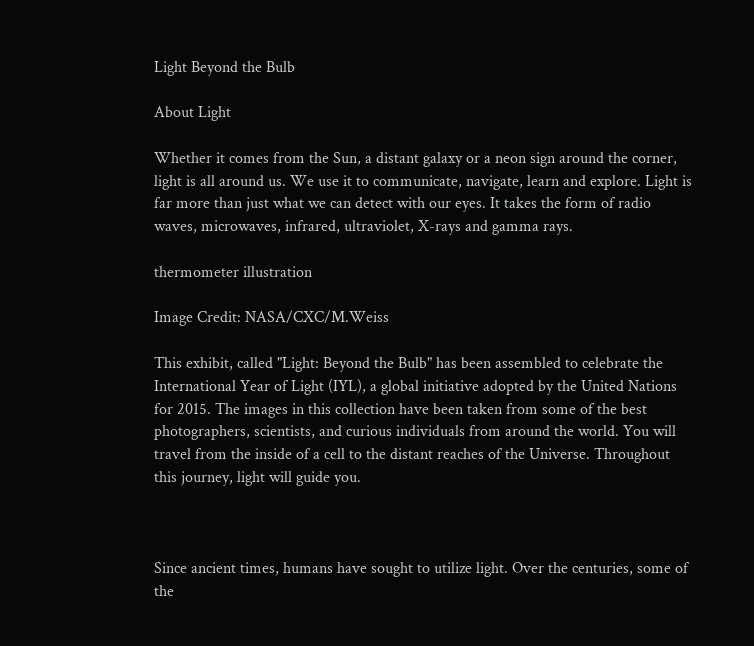Light Beyond the Bulb

About Light

Whether it comes from the Sun, a distant galaxy or a neon sign around the corner, light is all around us. We use it to communicate, navigate, learn and explore. Light is far more than just what we can detect with our eyes. It takes the form of radio waves, microwaves, infrared, ultraviolet, X-rays and gamma rays.

thermometer illustration

Image Credit: NASA/CXC/M.Weiss

This exhibit, called "Light: Beyond the Bulb" has been assembled to celebrate the International Year of Light (IYL), a global initiative adopted by the United Nations for 2015. The images in this collection have been taken from some of the best photographers, scientists, and curious individuals from around the world. You will travel from the inside of a cell to the distant reaches of the Universe. Throughout this journey, light will guide you.



Since ancient times, humans have sought to utilize light. Over the centuries, some of the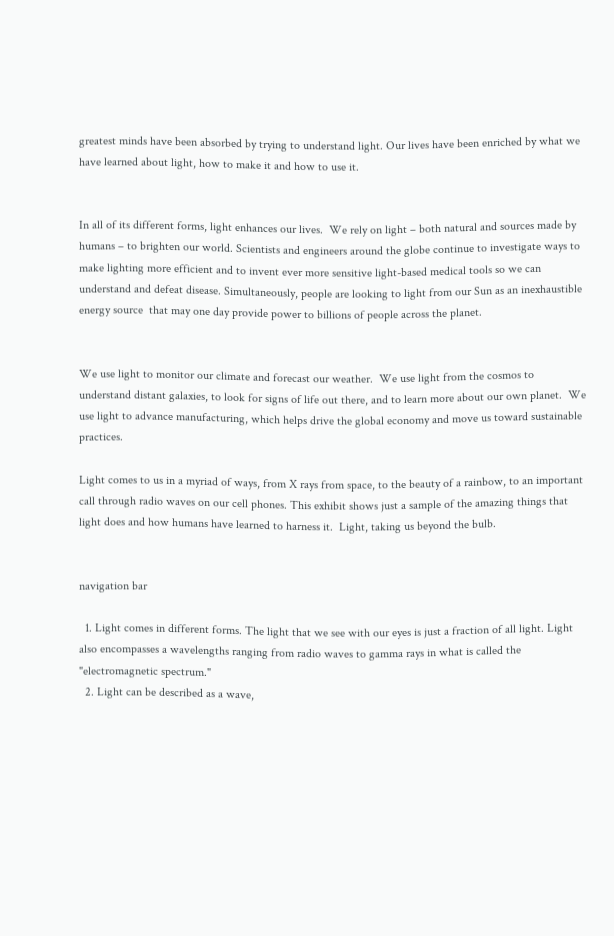greatest minds have been absorbed by trying to understand light. Our lives have been enriched by what we have learned about light, how to make it and how to use it.


In all of its different forms, light enhances our lives.  We rely on light – both natural and sources made by humans – to brighten our world. Scientists and engineers around the globe continue to investigate ways to make lighting more efficient and to invent ever more sensitive light-based medical tools so we can understand and defeat disease. Simultaneously, people are looking to light from our Sun as an inexhaustible energy source  that may one day provide power to billions of people across the planet.


We use light to monitor our climate and forecast our weather.  We use light from the cosmos to understand distant galaxies, to look for signs of life out there, and to learn more about our own planet.  We use light to advance manufacturing, which helps drive the global economy and move us toward sustainable practices.

Light comes to us in a myriad of ways, from X rays from space, to the beauty of a rainbow, to an important call through radio waves on our cell phones. This exhibit shows just a sample of the amazing things that light does and how humans have learned to harness it.  Light, taking us beyond the bulb.


navigation bar

  1. Light comes in different forms. The light that we see with our eyes is just a fraction of all light. Light also encompasses a wavelengths ranging from radio waves to gamma rays in what is called the "electromagnetic spectrum."
  2. Light can be described as a wave,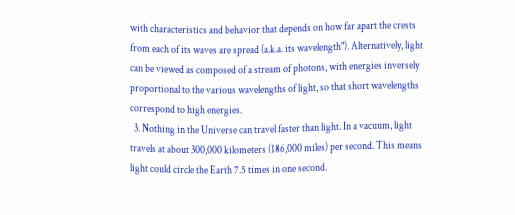with characteristics and behavior that depends on how far apart the crests from each of its waves are spread (a.k.a. its wavelength"). Alternatively, light can be viewed as composed of a stream of photons, with energies inversely proportional to the various wavelengths of light, so that short wavelengths correspond to high energies.
  3. Nothing in the Universe can travel faster than light. In a vacuum, light travels at about 300,000 kilometers (186,000 miles) per second. This means light could circle the Earth 7.5 times in one second.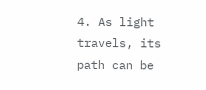4. As light travels, its path can be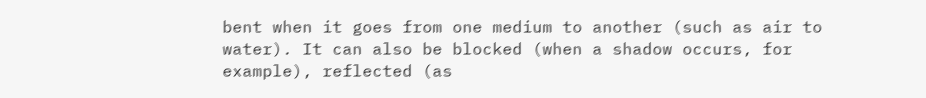bent when it goes from one medium to another (such as air to water). It can also be blocked (when a shadow occurs, for example), reflected (as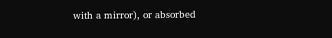with a mirror), or absorbed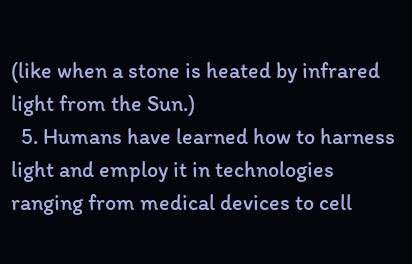(like when a stone is heated by infrared light from the Sun.)
  5. Humans have learned how to harness light and employ it in technologies ranging from medical devices to cell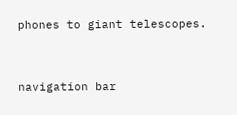phones to giant telescopes.


navigation bar